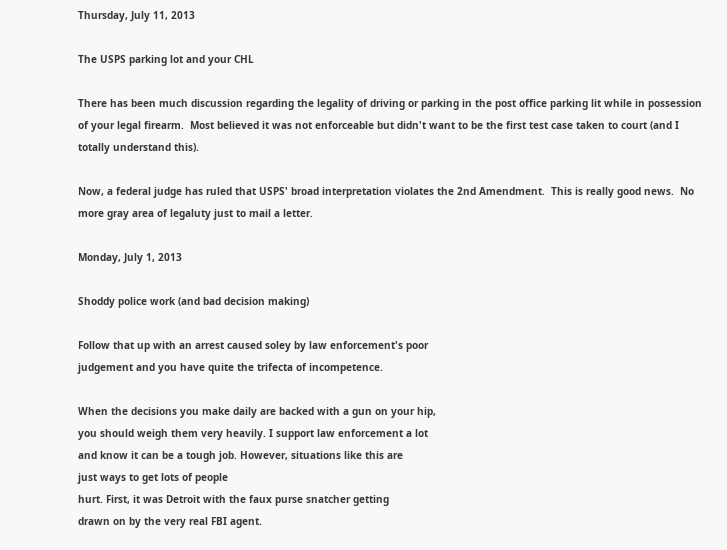Thursday, July 11, 2013

The USPS parking lot and your CHL

There has been much discussion regarding the legality of driving or parking in the post office parking lit while in possession of your legal firearm.  Most believed it was not enforceable but didn't want to be the first test case taken to court (and I totally understand this).

Now, a federal judge has ruled that USPS' broad interpretation violates the 2nd Amendment.  This is really good news.  No more gray area of legaluty just to mail a letter.

Monday, July 1, 2013

Shoddy police work (and bad decision making)

Follow that up with an arrest caused soley by law enforcement's poor
judgement and you have quite the trifecta of incompetence.

When the decisions you make daily are backed with a gun on your hip,
you should weigh them very heavily. I support law enforcement a lot
and know it can be a tough job. However, situations like this are
just ways to get lots of people
hurt. First, it was Detroit with the faux purse snatcher getting
drawn on by the very real FBI agent.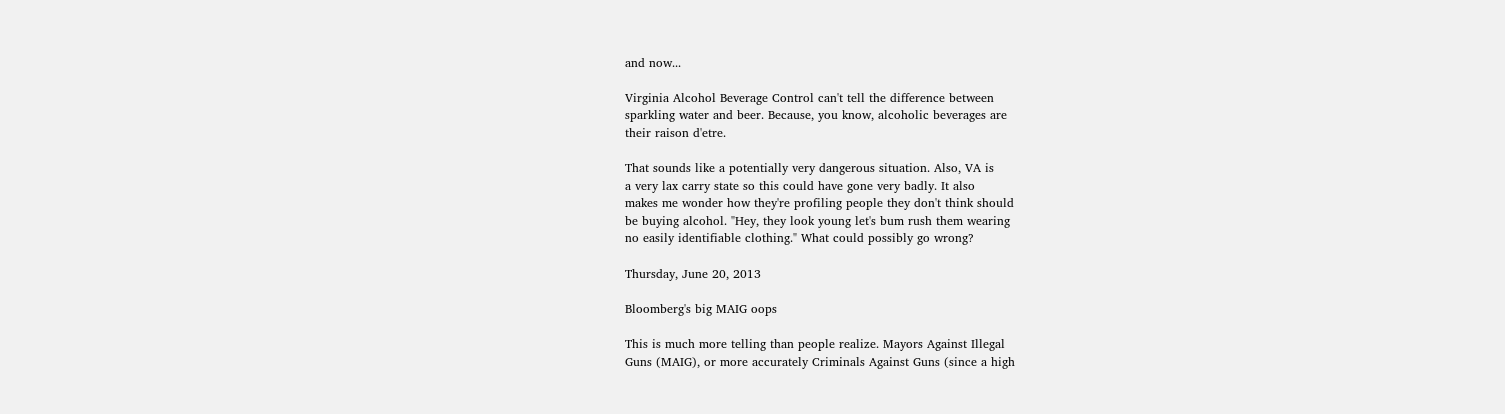and now...

Virginia Alcohol Beverage Control can't tell the difference between
sparkling water and beer. Because, you know, alcoholic beverages are
their raison d'etre.

That sounds like a potentially very dangerous situation. Also, VA is
a very lax carry state so this could have gone very badly. It also
makes me wonder how they're profiling people they don't think should
be buying alcohol. "Hey, they look young let's bum rush them wearing
no easily identifiable clothing." What could possibly go wrong?

Thursday, June 20, 2013

Bloomberg's big MAIG oops

This is much more telling than people realize. Mayors Against Illegal
Guns (MAIG), or more accurately Criminals Against Guns (since a high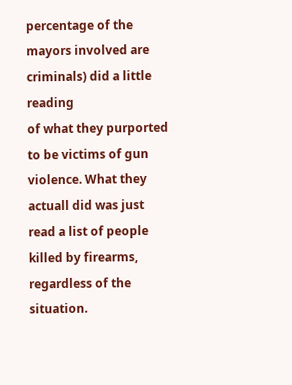percentage of the mayors involved are criminals) did a little reading
of what they purported to be victims of gun violence. What they
actuall did was just read a list of people killed by firearms,
regardless of the situation.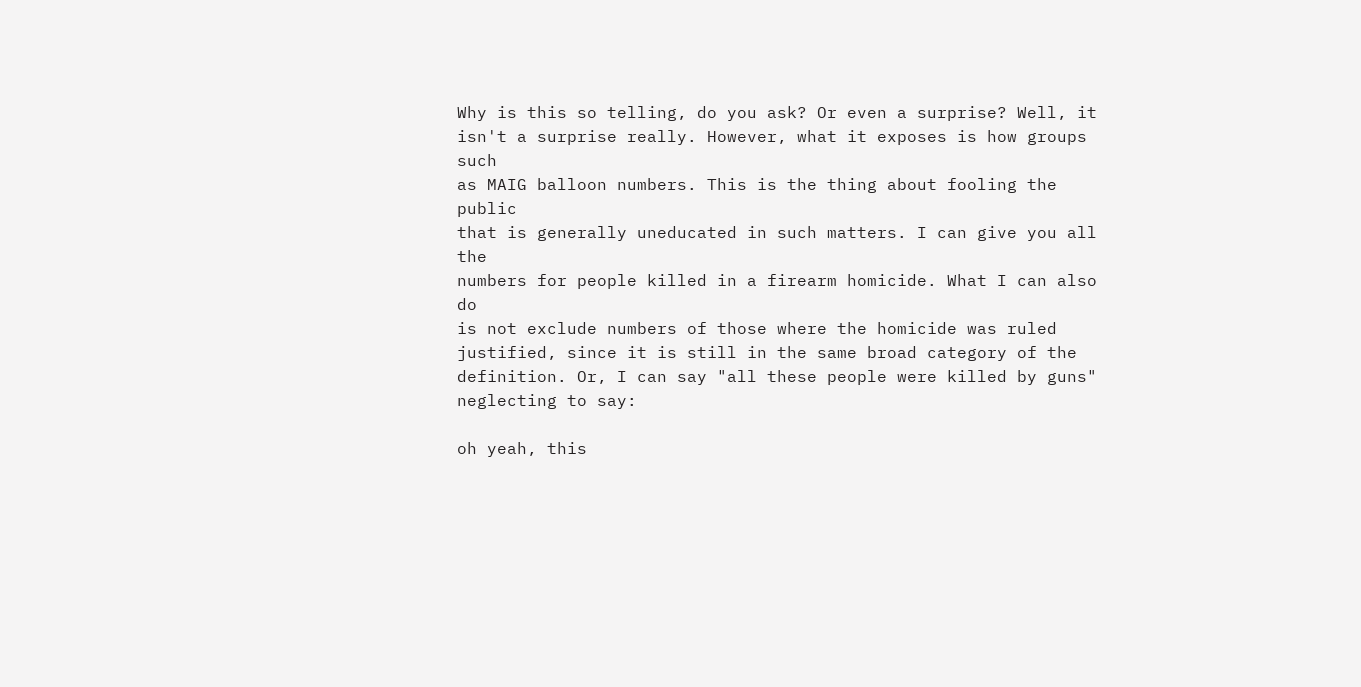Why is this so telling, do you ask? Or even a surprise? Well, it
isn't a surprise really. However, what it exposes is how groups such
as MAIG balloon numbers. This is the thing about fooling the public
that is generally uneducated in such matters. I can give you all the
numbers for people killed in a firearm homicide. What I can also do
is not exclude numbers of those where the homicide was ruled
justified, since it is still in the same broad category of the
definition. Or, I can say "all these people were killed by guns"
neglecting to say:

oh yeah, this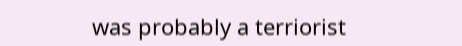was probably a terriorist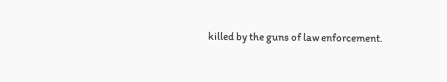killed by the guns of law enforcement.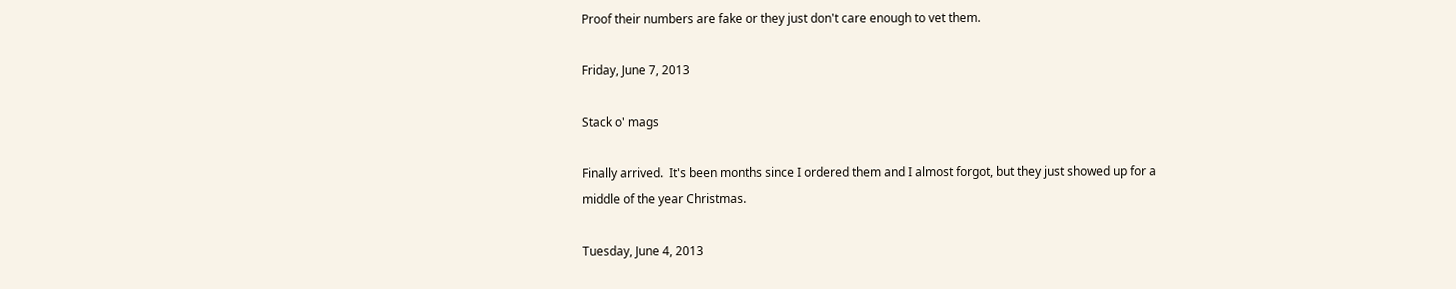Proof their numbers are fake or they just don't care enough to vet them.

Friday, June 7, 2013

Stack o' mags

Finally arrived.  It's been months since I ordered them and I almost forgot, but they just showed up for a middle of the year Christmas.

Tuesday, June 4, 2013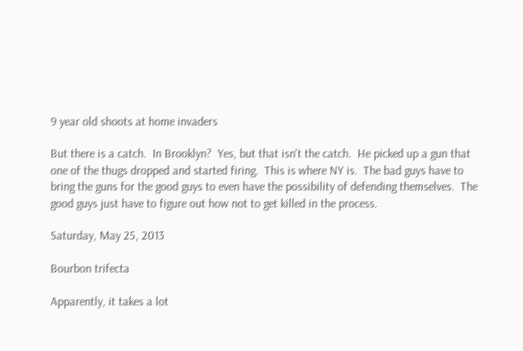9 year old shoots at home invaders

But there is a catch.  In Brooklyn?  Yes, but that isn't the catch.  He picked up a gun that one of the thugs dropped and started firing.  This is where NY is.  The bad guys have to bring the guns for the good guys to even have the possibility of defending themselves.  The good guys just have to figure out how not to get killed in the process.

Saturday, May 25, 2013

Bourbon trifecta

Apparently, it takes a lot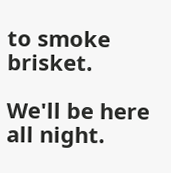to smoke brisket.

We'll be here all night.